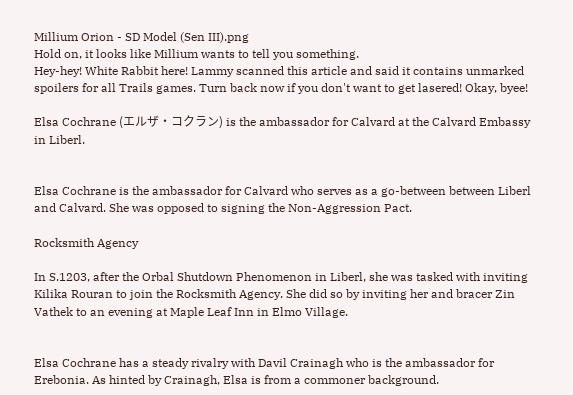Millium Orion - SD Model (Sen III).png
Hold on, it looks like Millium wants to tell you something.
Hey-hey! White Rabbit here! Lammy scanned this article and said it contains unmarked spoilers for all Trails games. Turn back now if you don't want to get lasered! Okay, byee!

Elsa Cochrane (エルザ・コクラン) is the ambassador for Calvard at the Calvard Embassy in Liberl.


Elsa Cochrane is the ambassador for Calvard who serves as a go-between between Liberl and Calvard. She was opposed to signing the Non-Aggression Pact.

Rocksmith Agency

In S.1203, after the Orbal Shutdown Phenomenon in Liberl, she was tasked with inviting Kilika Rouran to join the Rocksmith Agency. She did so by inviting her and bracer Zin Vathek to an evening at Maple Leaf Inn in Elmo Village.


Elsa Cochrane has a steady rivalry with Davil Crainagh who is the ambassador for Erebonia. As hinted by Crainagh, Elsa is from a commoner background.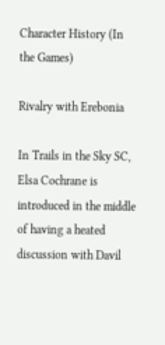Character History (In the Games)

Rivalry with Erebonia

In Trails in the Sky SC, Elsa Cochrane is introduced in the middle of having a heated discussion with Davil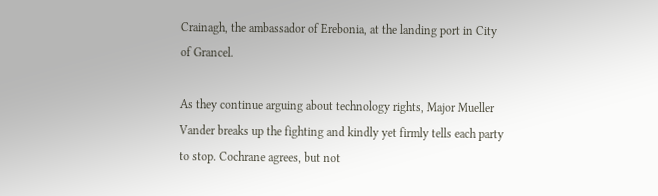Crainagh, the ambassador of Erebonia, at the landing port in City of Grancel.

As they continue arguing about technology rights, Major Mueller Vander breaks up the fighting and kindly yet firmly tells each party to stop. Cochrane agrees, but not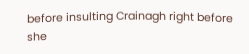before insulting Crainagh right before she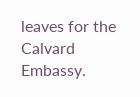leaves for the Calvard Embassy.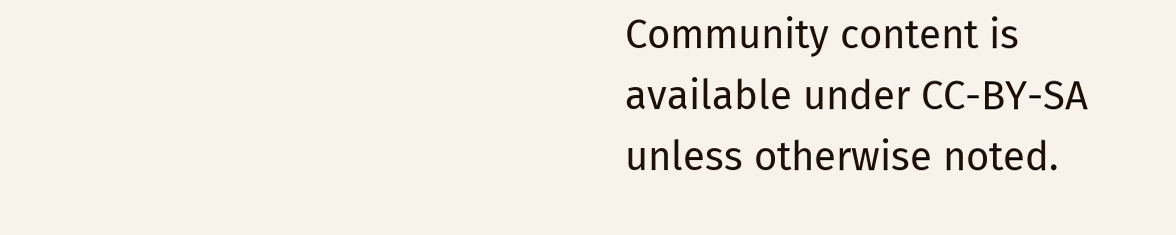Community content is available under CC-BY-SA unless otherwise noted.